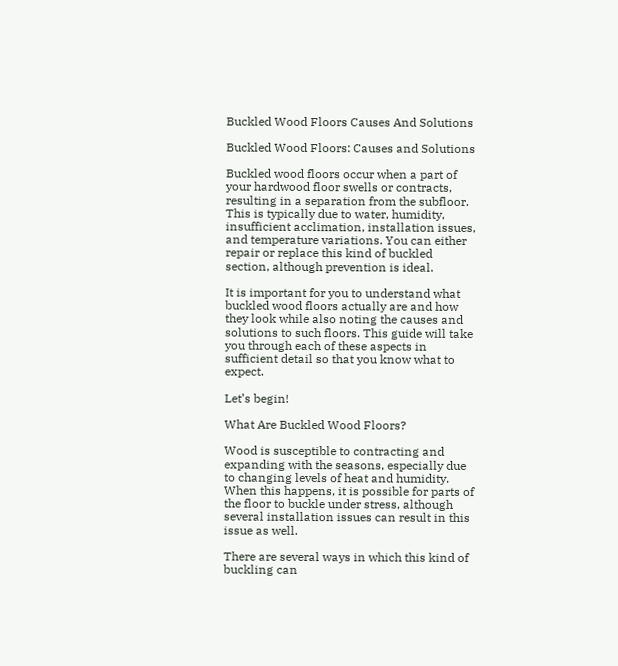Buckled Wood Floors Causes And Solutions

Buckled Wood Floors: Causes and Solutions

Buckled wood floors occur when a part of your hardwood floor swells or contracts, resulting in a separation from the subfloor. This is typically due to water, humidity, insufficient acclimation, installation issues, and temperature variations. You can either repair or replace this kind of buckled section, although prevention is ideal.

It is important for you to understand what buckled wood floors actually are and how they look while also noting the causes and solutions to such floors. This guide will take you through each of these aspects in sufficient detail so that you know what to expect.

Let’s begin!

What Are Buckled Wood Floors?

Wood is susceptible to contracting and expanding with the seasons, especially due to changing levels of heat and humidity. When this happens, it is possible for parts of the floor to buckle under stress, although several installation issues can result in this issue as well.

There are several ways in which this kind of buckling can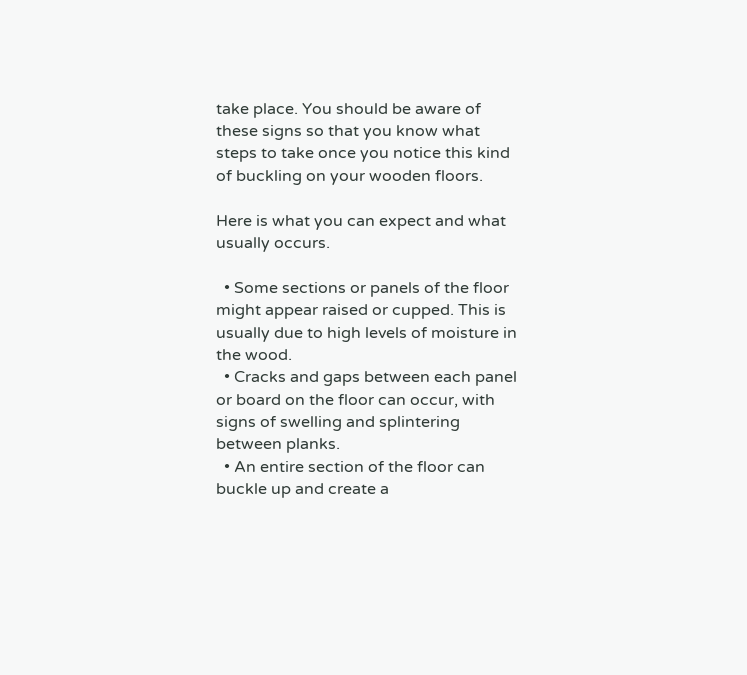take place. You should be aware of these signs so that you know what steps to take once you notice this kind of buckling on your wooden floors.

Here is what you can expect and what usually occurs.

  • Some sections or panels of the floor might appear raised or cupped. This is usually due to high levels of moisture in the wood.
  • Cracks and gaps between each panel or board on the floor can occur, with signs of swelling and splintering between planks.
  • An entire section of the floor can buckle up and create a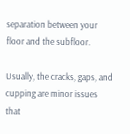separation between your floor and the subfloor.

Usually, the cracks, gaps, and cupping are minor issues that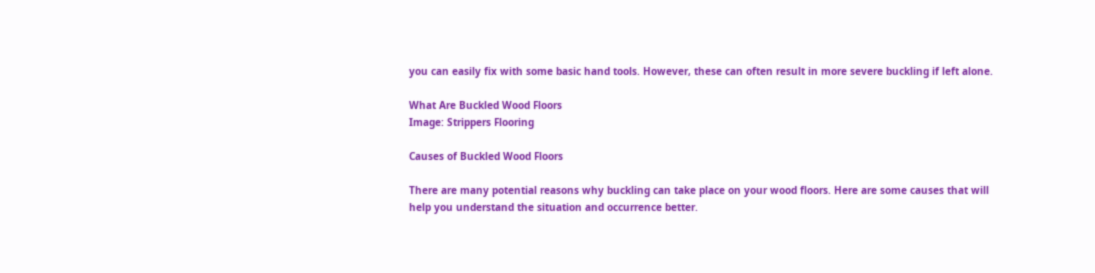you can easily fix with some basic hand tools. However, these can often result in more severe buckling if left alone.

What Are Buckled Wood Floors
Image: Strippers Flooring

Causes of Buckled Wood Floors

There are many potential reasons why buckling can take place on your wood floors. Here are some causes that will help you understand the situation and occurrence better.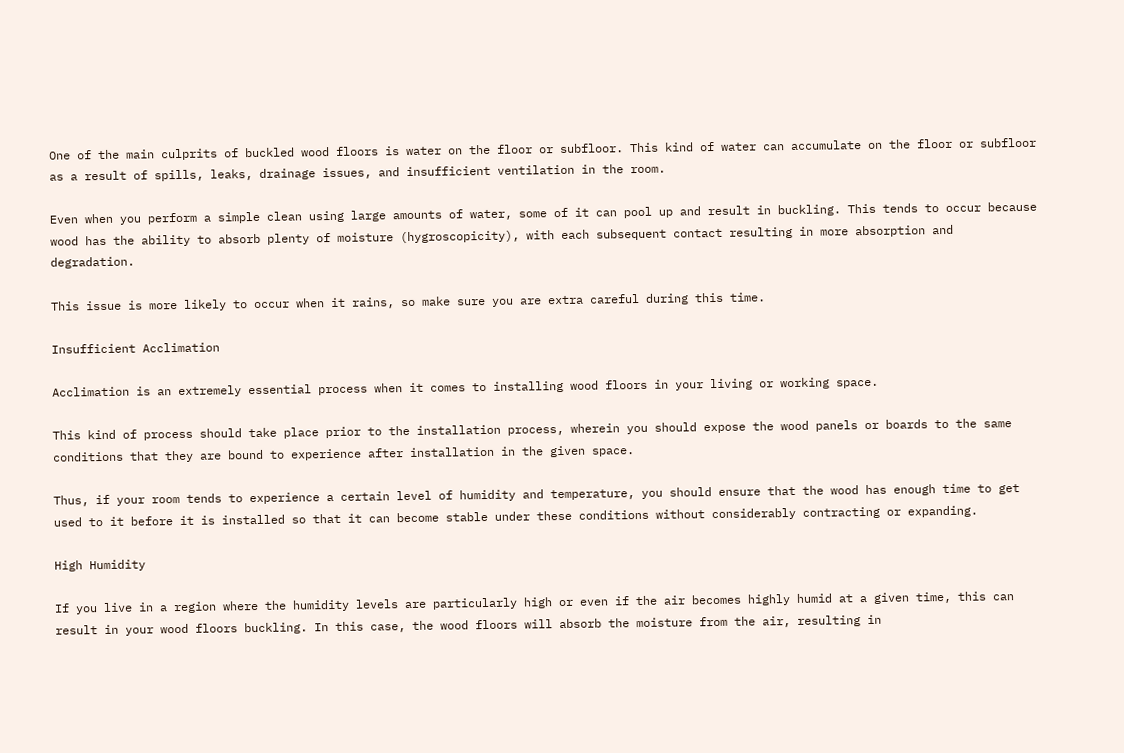One of the main culprits of buckled wood floors is water on the floor or subfloor. This kind of water can accumulate on the floor or subfloor as a result of spills, leaks, drainage issues, and insufficient ventilation in the room.

Even when you perform a simple clean using large amounts of water, some of it can pool up and result in buckling. This tends to occur because wood has the ability to absorb plenty of moisture (hygroscopicity), with each subsequent contact resulting in more absorption and degradation.

This issue is more likely to occur when it rains, so make sure you are extra careful during this time.

Insufficient Acclimation

Acclimation is an extremely essential process when it comes to installing wood floors in your living or working space.

This kind of process should take place prior to the installation process, wherein you should expose the wood panels or boards to the same conditions that they are bound to experience after installation in the given space.

Thus, if your room tends to experience a certain level of humidity and temperature, you should ensure that the wood has enough time to get used to it before it is installed so that it can become stable under these conditions without considerably contracting or expanding.

High Humidity

If you live in a region where the humidity levels are particularly high or even if the air becomes highly humid at a given time, this can result in your wood floors buckling. In this case, the wood floors will absorb the moisture from the air, resulting in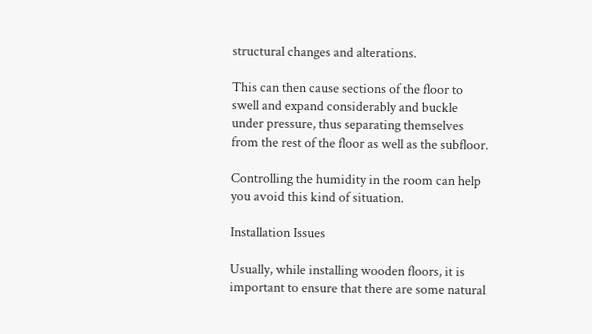structural changes and alterations.

This can then cause sections of the floor to swell and expand considerably and buckle under pressure, thus separating themselves from the rest of the floor as well as the subfloor.

Controlling the humidity in the room can help you avoid this kind of situation.

Installation Issues

Usually, while installing wooden floors, it is important to ensure that there are some natural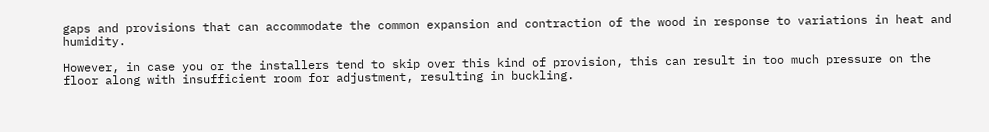gaps and provisions that can accommodate the common expansion and contraction of the wood in response to variations in heat and humidity.

However, in case you or the installers tend to skip over this kind of provision, this can result in too much pressure on the floor along with insufficient room for adjustment, resulting in buckling.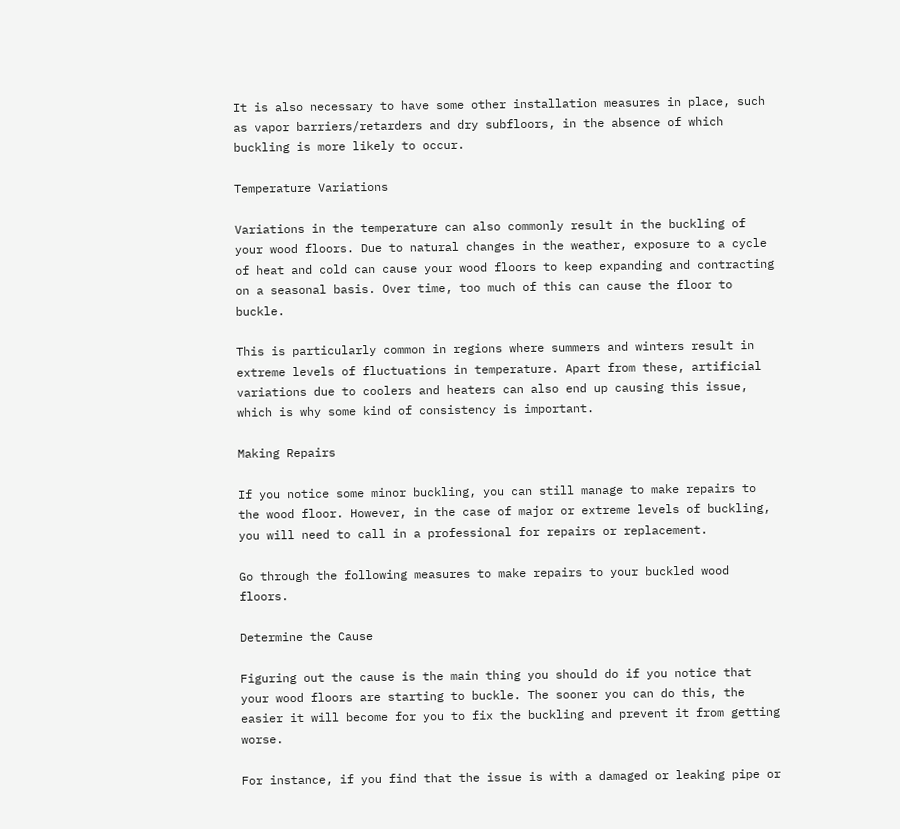It is also necessary to have some other installation measures in place, such as vapor barriers/retarders and dry subfloors, in the absence of which buckling is more likely to occur.

Temperature Variations

Variations in the temperature can also commonly result in the buckling of your wood floors. Due to natural changes in the weather, exposure to a cycle of heat and cold can cause your wood floors to keep expanding and contracting on a seasonal basis. Over time, too much of this can cause the floor to buckle.

This is particularly common in regions where summers and winters result in extreme levels of fluctuations in temperature. Apart from these, artificial variations due to coolers and heaters can also end up causing this issue, which is why some kind of consistency is important.

Making Repairs

If you notice some minor buckling, you can still manage to make repairs to the wood floor. However, in the case of major or extreme levels of buckling, you will need to call in a professional for repairs or replacement.

Go through the following measures to make repairs to your buckled wood floors.

Determine the Cause

Figuring out the cause is the main thing you should do if you notice that your wood floors are starting to buckle. The sooner you can do this, the easier it will become for you to fix the buckling and prevent it from getting worse.

For instance, if you find that the issue is with a damaged or leaking pipe or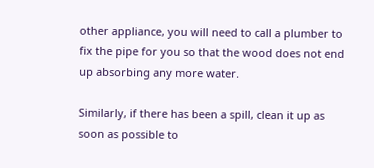other appliance, you will need to call a plumber to fix the pipe for you so that the wood does not end up absorbing any more water.

Similarly, if there has been a spill, clean it up as soon as possible to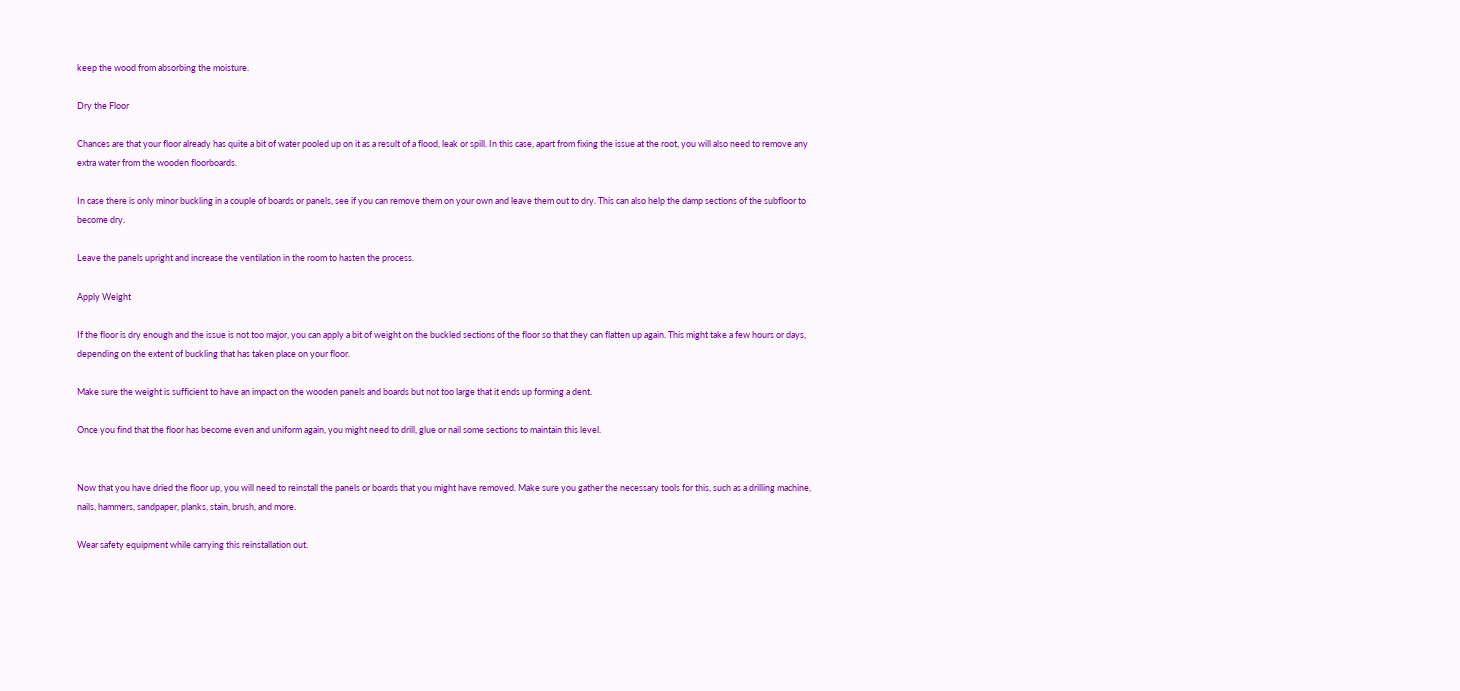keep the wood from absorbing the moisture.

Dry the Floor

Chances are that your floor already has quite a bit of water pooled up on it as a result of a flood, leak or spill. In this case, apart from fixing the issue at the root, you will also need to remove any extra water from the wooden floorboards.

In case there is only minor buckling in a couple of boards or panels, see if you can remove them on your own and leave them out to dry. This can also help the damp sections of the subfloor to become dry.

Leave the panels upright and increase the ventilation in the room to hasten the process.

Apply Weight

If the floor is dry enough and the issue is not too major, you can apply a bit of weight on the buckled sections of the floor so that they can flatten up again. This might take a few hours or days, depending on the extent of buckling that has taken place on your floor.

Make sure the weight is sufficient to have an impact on the wooden panels and boards but not too large that it ends up forming a dent.

Once you find that the floor has become even and uniform again, you might need to drill, glue or nail some sections to maintain this level.


Now that you have dried the floor up, you will need to reinstall the panels or boards that you might have removed. Make sure you gather the necessary tools for this, such as a drilling machine, nails, hammers, sandpaper, planks, stain, brush, and more.

Wear safety equipment while carrying this reinstallation out.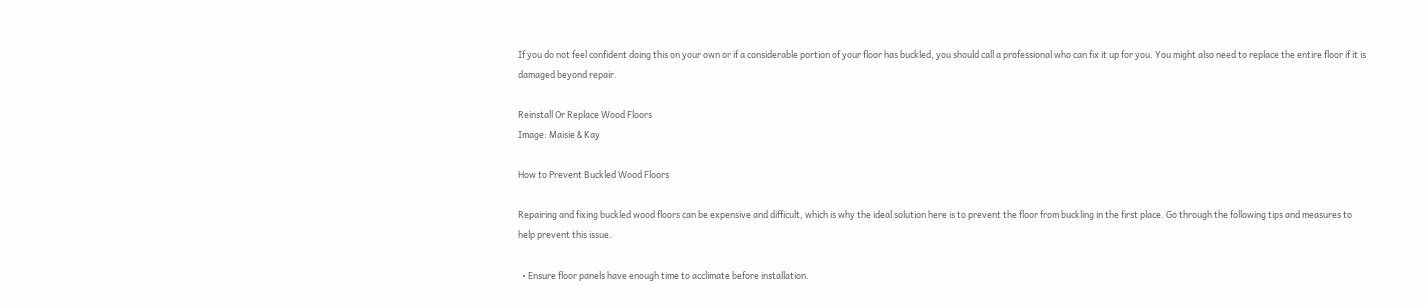If you do not feel confident doing this on your own or if a considerable portion of your floor has buckled, you should call a professional who can fix it up for you. You might also need to replace the entire floor if it is damaged beyond repair.

Reinstall Or Replace Wood Floors
Image: Maisie & Kay

How to Prevent Buckled Wood Floors

Repairing and fixing buckled wood floors can be expensive and difficult, which is why the ideal solution here is to prevent the floor from buckling in the first place. Go through the following tips and measures to help prevent this issue.

  • Ensure floor panels have enough time to acclimate before installation.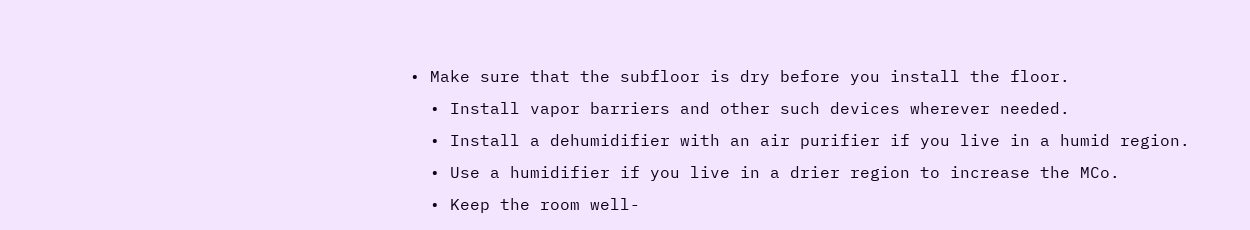• Make sure that the subfloor is dry before you install the floor.
  • Install vapor barriers and other such devices wherever needed.
  • Install a dehumidifier with an air purifier if you live in a humid region.
  • Use a humidifier if you live in a drier region to increase the MCo.
  • Keep the room well-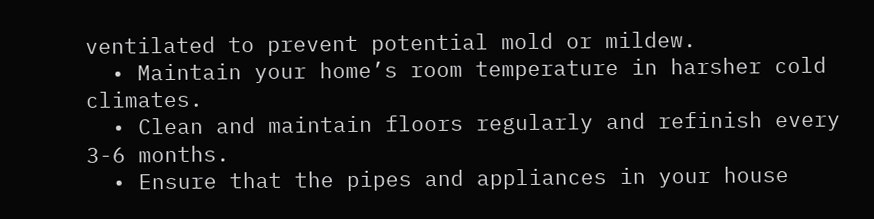ventilated to prevent potential mold or mildew.
  • Maintain your home’s room temperature in harsher cold climates.
  • Clean and maintain floors regularly and refinish every 3-6 months.
  • Ensure that the pipes and appliances in your house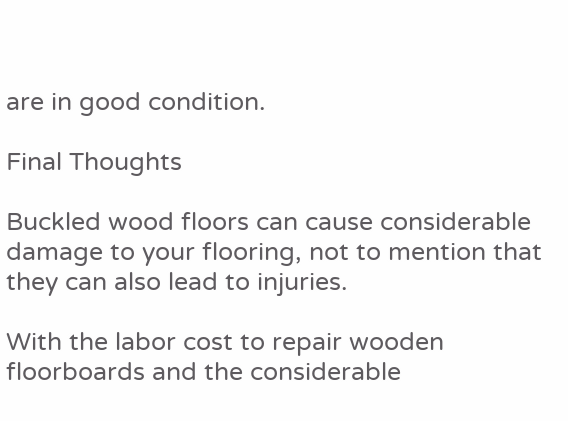are in good condition.

Final Thoughts

Buckled wood floors can cause considerable damage to your flooring, not to mention that they can also lead to injuries.

With the labor cost to repair wooden floorboards and the considerable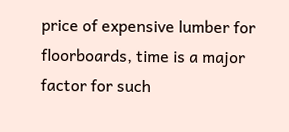price of expensive lumber for floorboards, time is a major factor for such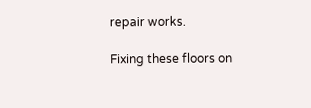repair works.

Fixing these floors on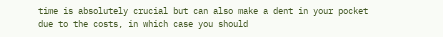time is absolutely crucial but can also make a dent in your pocket due to the costs, in which case you should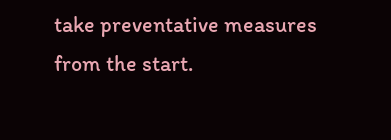take preventative measures from the start.